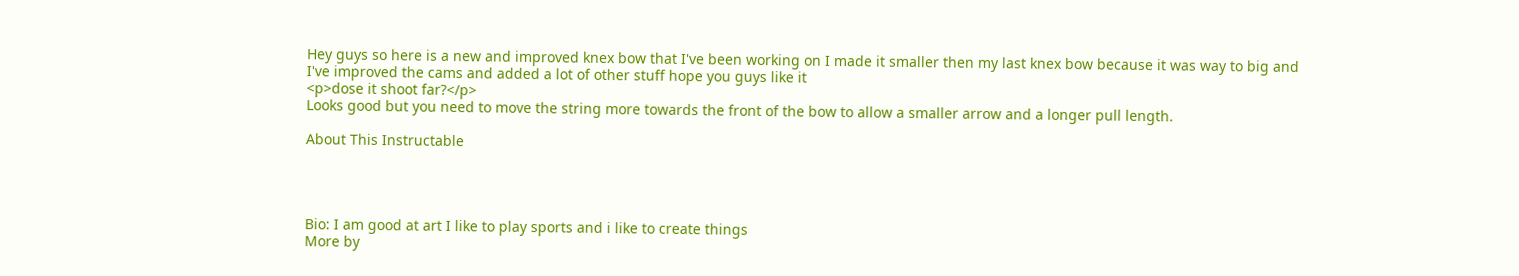Hey guys so here is a new and improved knex bow that I've been working on I made it smaller then my last knex bow because it was way to big and I've improved the cams and added a lot of other stuff hope you guys like it
<p>dose it shoot far?</p>
Looks good but you need to move the string more towards the front of the bow to allow a smaller arrow and a longer pull length.

About This Instructable




Bio: I am good at art I like to play sports and i like to create things
More by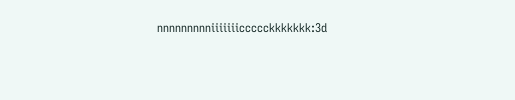nnnnnnnnniiiiiiiccccckkkkkkk:3d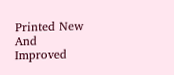Printed New And Improved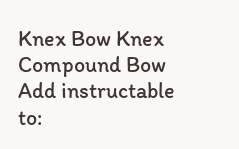Knex Bow Knex Compound Bow
Add instructable to: